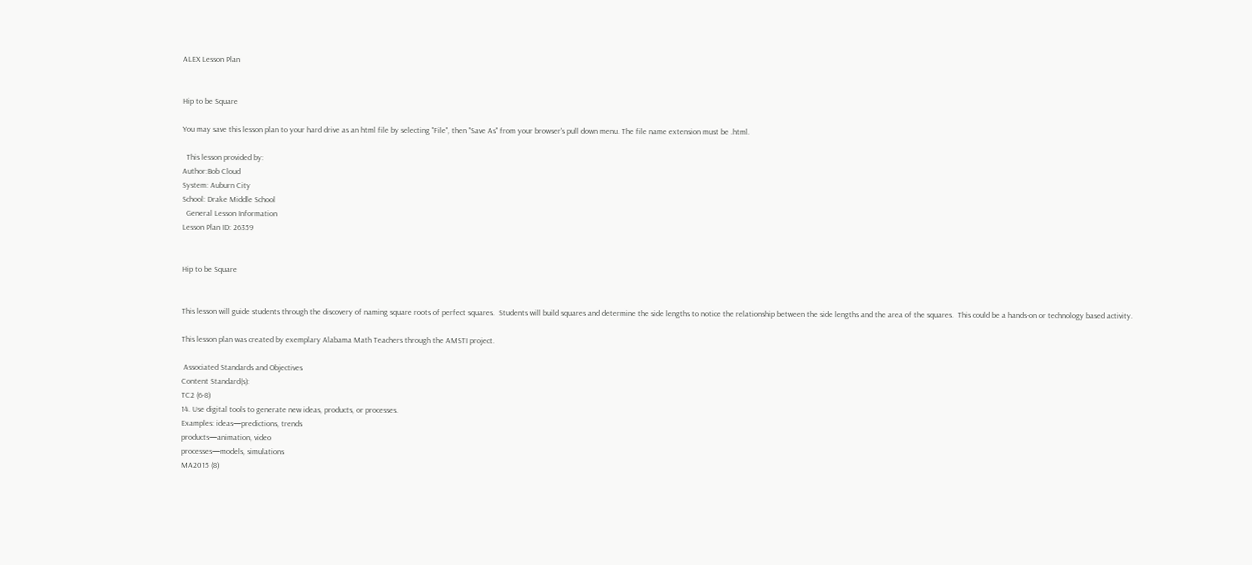ALEX Lesson Plan


Hip to be Square

You may save this lesson plan to your hard drive as an html file by selecting "File", then "Save As" from your browser's pull down menu. The file name extension must be .html.

  This lesson provided by:
Author:Bob Cloud
System: Auburn City
School: Drake Middle School
  General Lesson Information
Lesson Plan ID: 26359


Hip to be Square


This lesson will guide students through the discovery of naming square roots of perfect squares.  Students will build squares and determine the side lengths to notice the relationship between the side lengths and the area of the squares.  This could be a hands-on or technology based activity.

This lesson plan was created by exemplary Alabama Math Teachers through the AMSTI project.

 Associated Standards and Objectives
Content Standard(s):
TC2 (6-8)
14. Use digital tools to generate new ideas, products, or processes.
Examples: ideas—predictions, trends
products—animation, video
processes—models, simulations
MA2015 (8)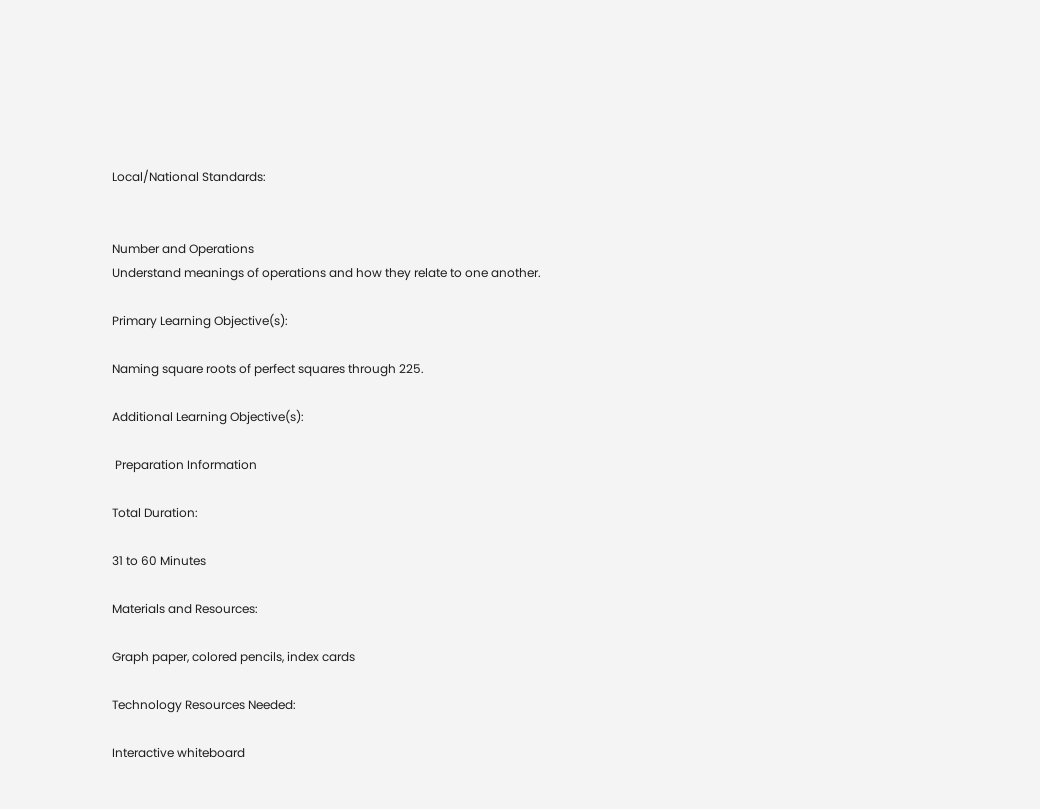Local/National Standards:


Number and Operations
Understand meanings of operations and how they relate to one another.

Primary Learning Objective(s):

Naming square roots of perfect squares through 225.

Additional Learning Objective(s):

 Preparation Information

Total Duration:

31 to 60 Minutes

Materials and Resources:

Graph paper, colored pencils, index cards

Technology Resources Needed:

Interactive whiteboard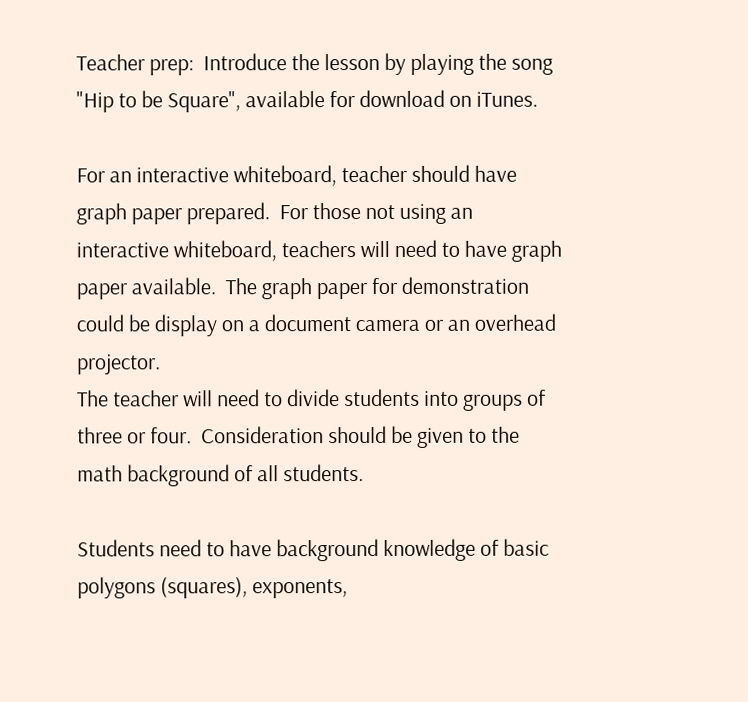Teacher prep:  Introduce the lesson by playing the song "Hip to be Square", available for download on iTunes.

For an interactive whiteboard, teacher should have graph paper prepared.  For those not using an interactive whiteboard, teachers will need to have graph paper available.  The graph paper for demonstration could be display on a document camera or an overhead projector.
The teacher will need to divide students into groups of three or four.  Consideration should be given to the math background of all students.

Students need to have background knowledge of basic polygons (squares), exponents,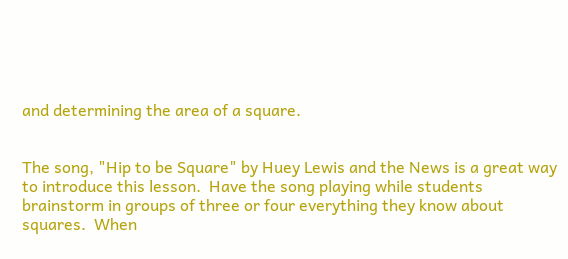and determining the area of a square.


The song, "Hip to be Square" by Huey Lewis and the News is a great way to introduce this lesson.  Have the song playing while students brainstorm in groups of three or four everything they know about squares.  When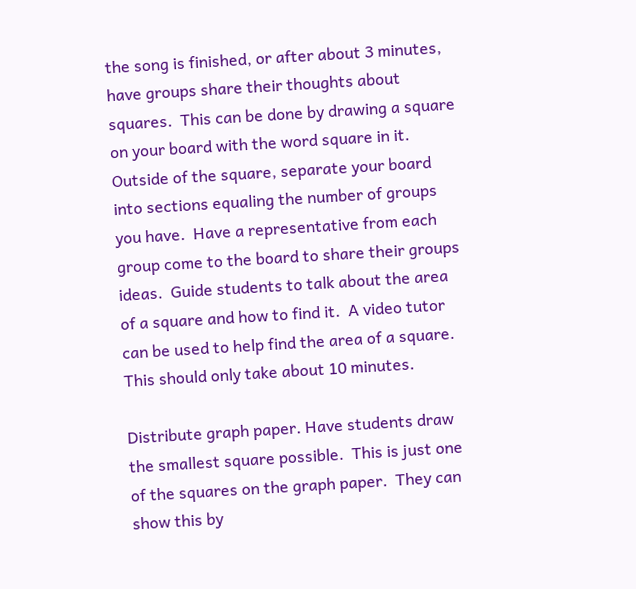the song is finished, or after about 3 minutes, have groups share their thoughts about squares.  This can be done by drawing a square on your board with the word square in it.  Outside of the square, separate your board into sections equaling the number of groups you have.  Have a representative from each group come to the board to share their groups ideas.  Guide students to talk about the area of a square and how to find it.  A video tutor can be used to help find the area of a square.  This should only take about 10 minutes.

Distribute graph paper. Have students draw the smallest square possible.  This is just one of the squares on the graph paper.  They can show this by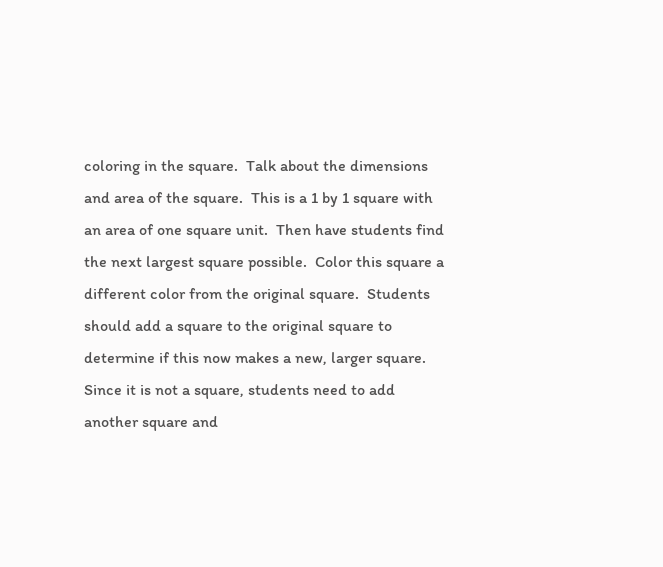coloring in the square.  Talk about the dimensions and area of the square.  This is a 1 by 1 square with an area of one square unit.  Then have students find the next largest square possible.  Color this square a different color from the original square.  Students should add a square to the original square to determine if this now makes a new, larger square.  Since it is not a square, students need to add another square and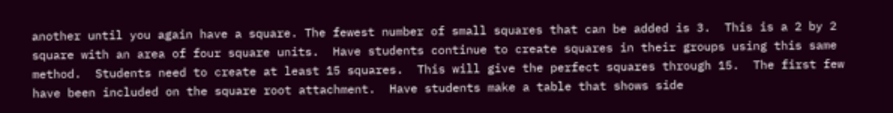another until you again have a square. The fewest number of small squares that can be added is 3.  This is a 2 by 2 square with an area of four square units.  Have students continue to create squares in their groups using this same method.  Students need to create at least 15 squares.  This will give the perfect squares through 15.  The first few have been included on the square root attachment.  Have students make a table that shows side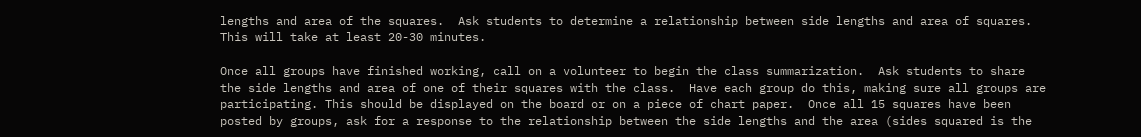lengths and area of the squares.  Ask students to determine a relationship between side lengths and area of squares.  This will take at least 20-30 minutes.

Once all groups have finished working, call on a volunteer to begin the class summarization.  Ask students to share the side lengths and area of one of their squares with the class.  Have each group do this, making sure all groups are participating. This should be displayed on the board or on a piece of chart paper.  Once all 15 squares have been posted by groups, ask for a response to the relationship between the side lengths and the area (sides squared is the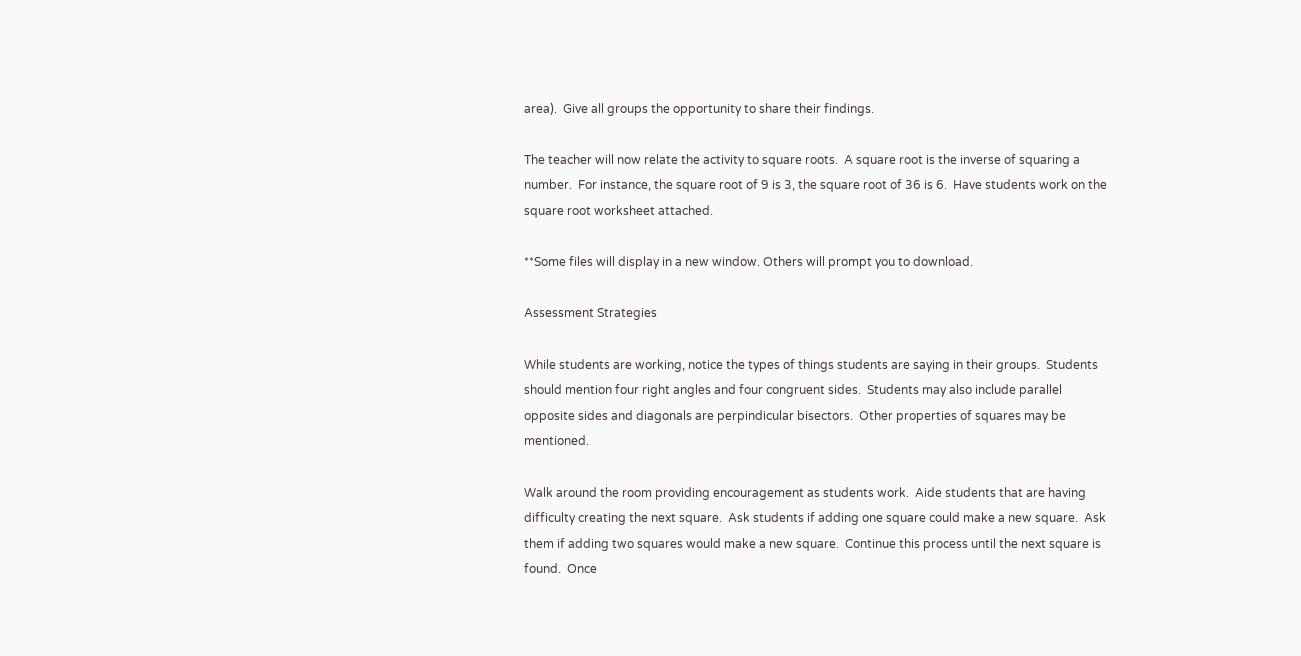area).  Give all groups the opportunity to share their findings.

The teacher will now relate the activity to square roots.  A square root is the inverse of squaring a number.  For instance, the square root of 9 is 3, the square root of 36 is 6.  Have students work on the square root worksheet attached.

**Some files will display in a new window. Others will prompt you to download.

Assessment Strategies

While students are working, notice the types of things students are saying in their groups.  Students should mention four right angles and four congruent sides.  Students may also include parallel opposite sides and diagonals are perpindicular bisectors.  Other properties of squares may be mentioned.

Walk around the room providing encouragement as students work.  Aide students that are having difficulty creating the next square.  Ask students if adding one square could make a new square.  Ask them if adding two squares would make a new square.  Continue this process until the next square is found.  Once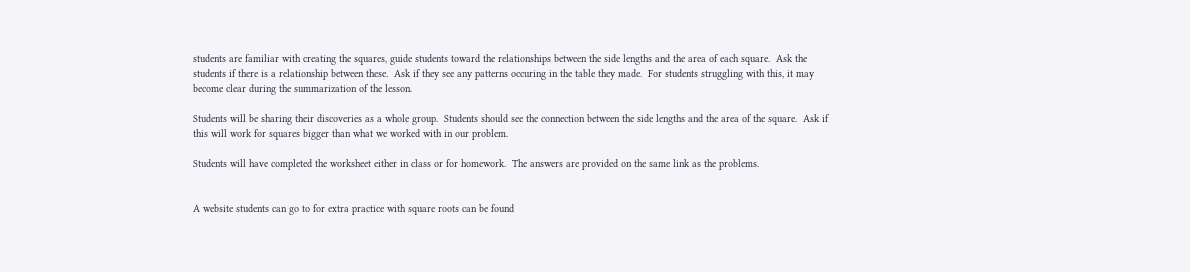students are familiar with creating the squares, guide students toward the relationships between the side lengths and the area of each square.  Ask the students if there is a relationship between these.  Ask if they see any patterns occuring in the table they made.  For students struggling with this, it may become clear during the summarization of the lesson.

Students will be sharing their discoveries as a whole group.  Students should see the connection between the side lengths and the area of the square.  Ask if this will work for squares bigger than what we worked with in our problem.

Students will have completed the worksheet either in class or for homework.  The answers are provided on the same link as the problems.


A website students can go to for extra practice with square roots can be found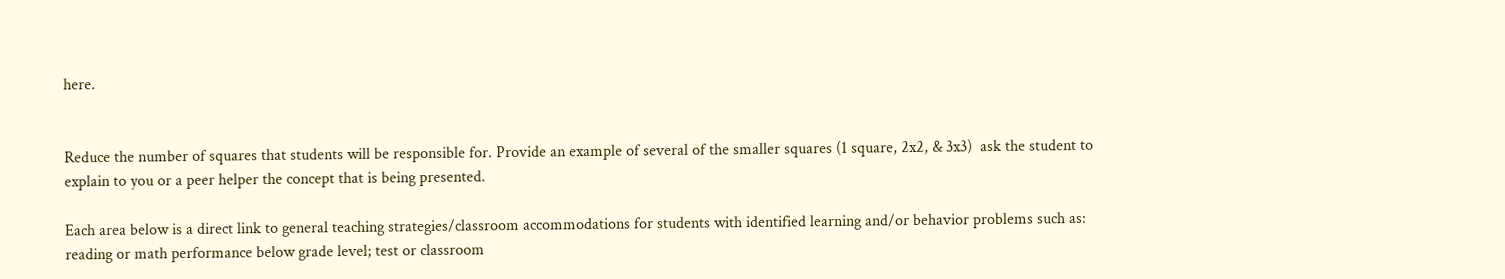here.


Reduce the number of squares that students will be responsible for. Provide an example of several of the smaller squares (1 square, 2x2, & 3x3)  ask the student to explain to you or a peer helper the concept that is being presented.

Each area below is a direct link to general teaching strategies/classroom accommodations for students with identified learning and/or behavior problems such as: reading or math performance below grade level; test or classroom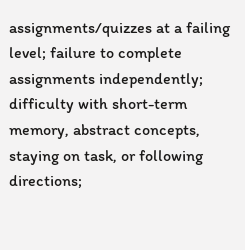assignments/quizzes at a failing level; failure to complete assignments independently; difficulty with short-term memory, abstract concepts, staying on task, or following directions;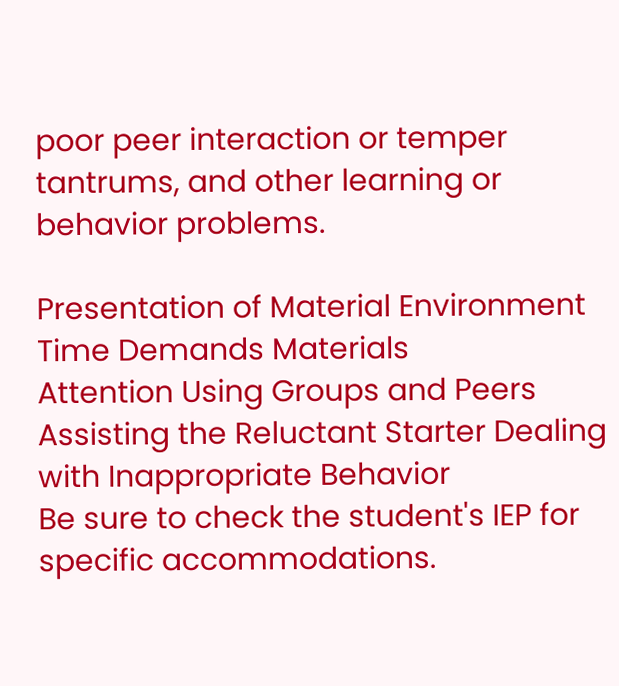poor peer interaction or temper tantrums, and other learning or behavior problems.

Presentation of Material Environment
Time Demands Materials
Attention Using Groups and Peers
Assisting the Reluctant Starter Dealing with Inappropriate Behavior
Be sure to check the student's IEP for specific accommodations.